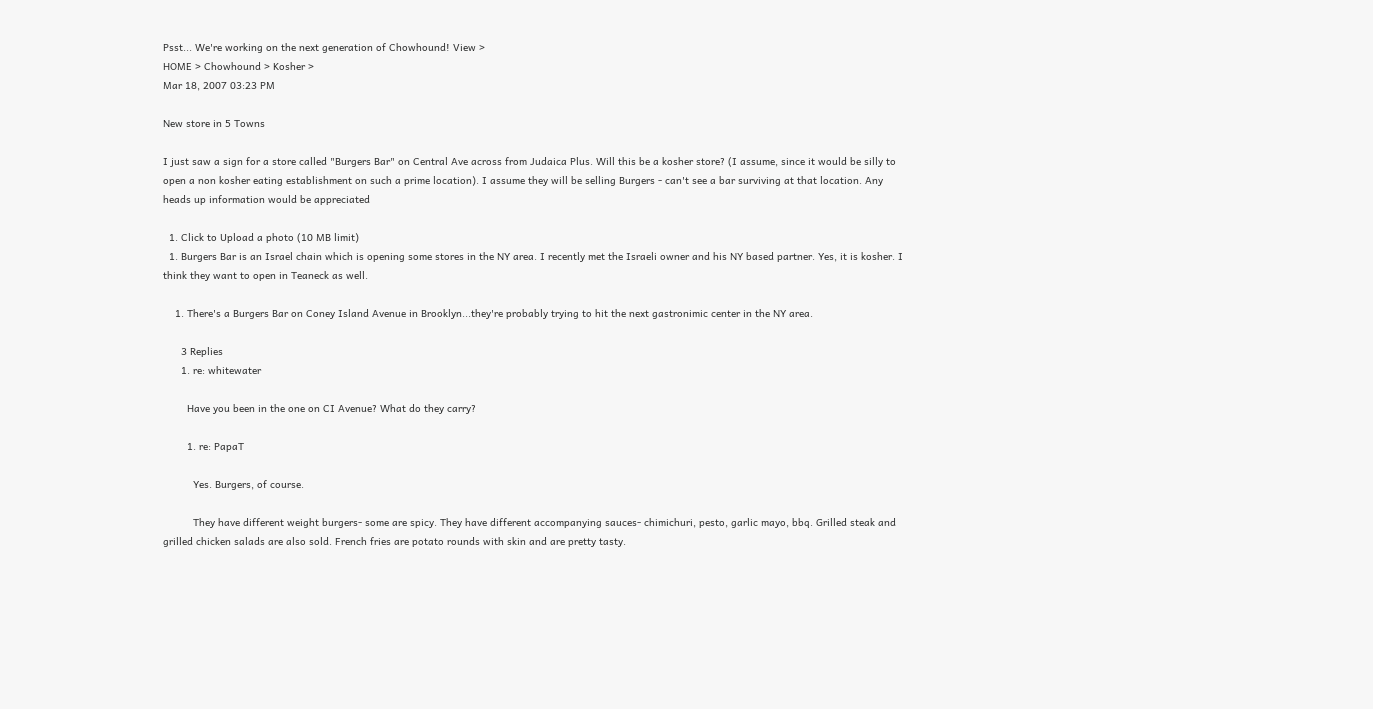Psst... We're working on the next generation of Chowhound! View >
HOME > Chowhound > Kosher >
Mar 18, 2007 03:23 PM

New store in 5 Towns

I just saw a sign for a store called "Burgers Bar" on Central Ave across from Judaica Plus. Will this be a kosher store? (I assume, since it would be silly to open a non kosher eating establishment on such a prime location). I assume they will be selling Burgers - can't see a bar surviving at that location. Any heads up information would be appreciated

  1. Click to Upload a photo (10 MB limit)
  1. Burgers Bar is an Israel chain which is opening some stores in the NY area. I recently met the Israeli owner and his NY based partner. Yes, it is kosher. I think they want to open in Teaneck as well.

    1. There's a Burgers Bar on Coney Island Avenue in Brooklyn...they're probably trying to hit the next gastronimic center in the NY area.

      3 Replies
      1. re: whitewater

        Have you been in the one on CI Avenue? What do they carry?

        1. re: PapaT

          Yes. Burgers, of course.

          They have different weight burgers- some are spicy. They have different accompanying sauces- chimichuri, pesto, garlic mayo, bbq. Grilled steak and grilled chicken salads are also sold. French fries are potato rounds with skin and are pretty tasty.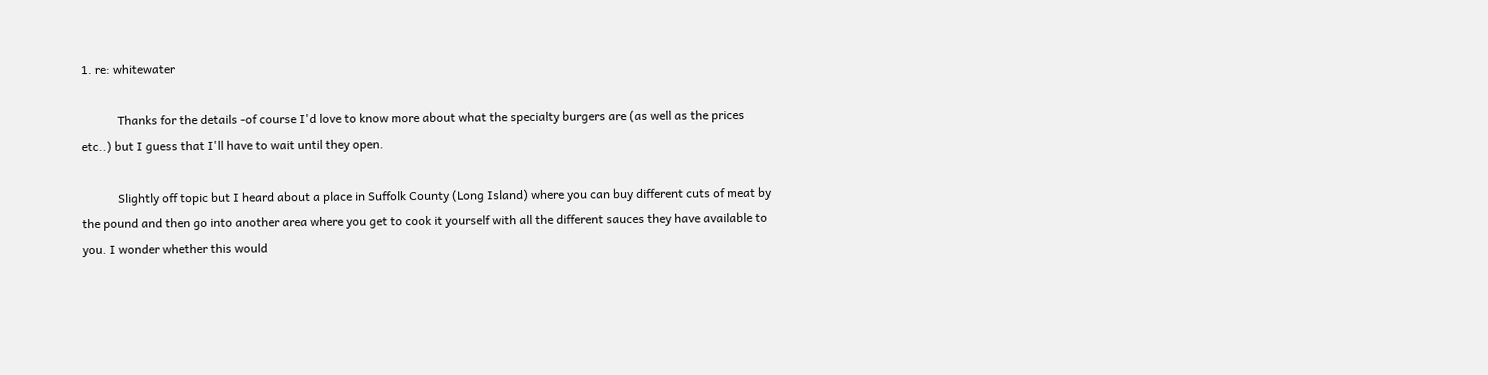1. re: whitewater

            Thanks for the details -of course I'd love to know more about what the specialty burgers are (as well as the prices etc..) but I guess that I'll have to wait until they open.

            Slightly off topic but I heard about a place in Suffolk County (Long Island) where you can buy different cuts of meat by the pound and then go into another area where you get to cook it yourself with all the different sauces they have available to you. I wonder whether this would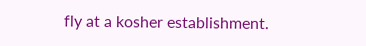fly at a kosher establishment.